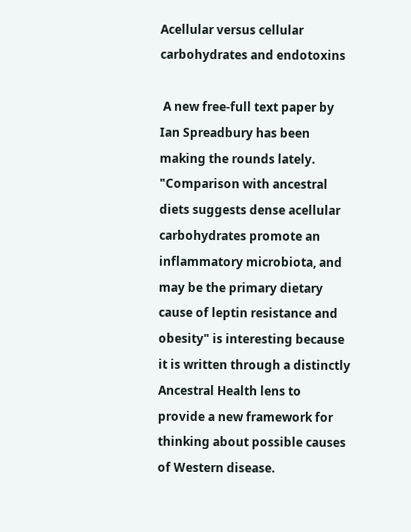Acellular versus cellular carbohydrates and endotoxins

 A new free-full text paper by Ian Spreadbury has been making the rounds lately. "Comparison with ancestral diets suggests dense acellular carbohydrates promote an inflammatory microbiota, and may be the primary dietary cause of leptin resistance and obesity" is interesting because it is written through a distinctly Ancestral Health lens to provide a new framework for thinking about possible causes of Western disease.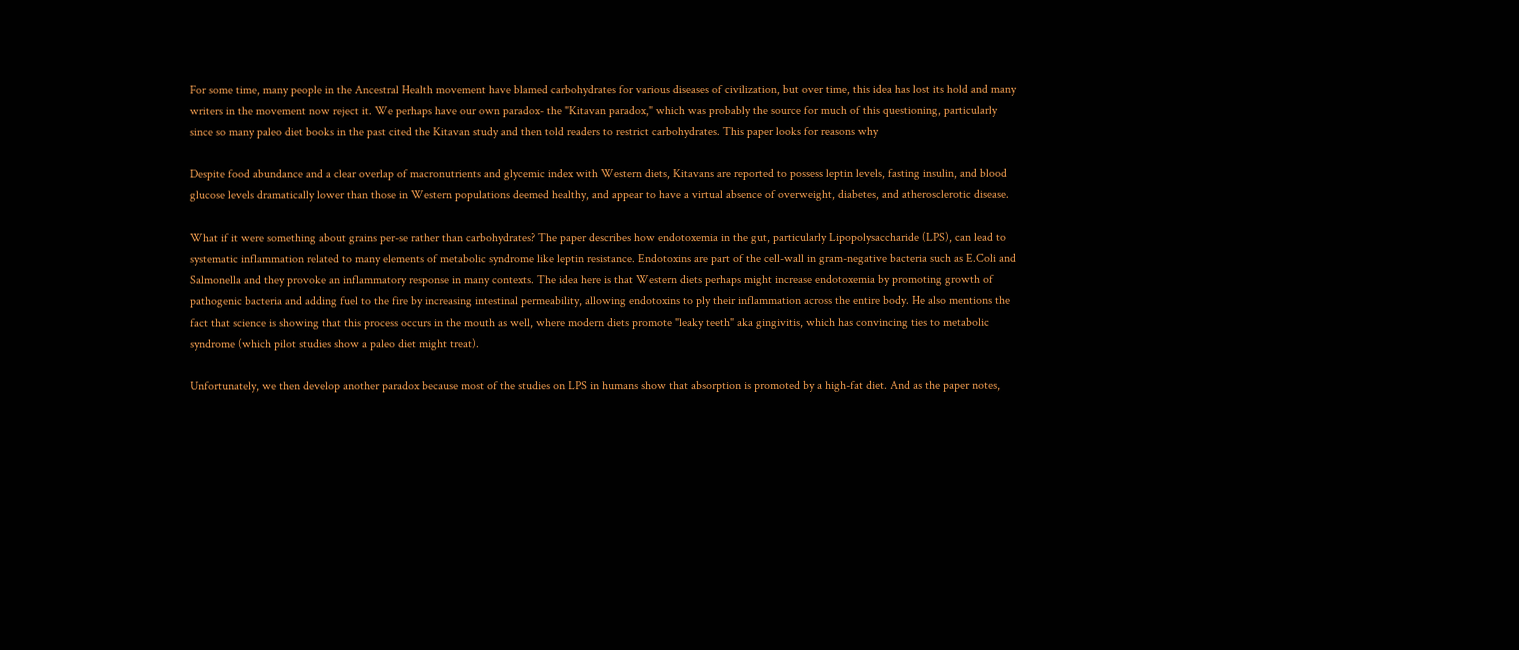For some time, many people in the Ancestral Health movement have blamed carbohydrates for various diseases of civilization, but over time, this idea has lost its hold and many writers in the movement now reject it. We perhaps have our own paradox- the "Kitavan paradox," which was probably the source for much of this questioning, particularly since so many paleo diet books in the past cited the Kitavan study and then told readers to restrict carbohydrates. This paper looks for reasons why

Despite food abundance and a clear overlap of macronutrients and glycemic index with Western diets, Kitavans are reported to possess leptin levels, fasting insulin, and blood glucose levels dramatically lower than those in Western populations deemed healthy, and appear to have a virtual absence of overweight, diabetes, and atherosclerotic disease.

What if it were something about grains per-se rather than carbohydrates? The paper describes how endotoxemia in the gut, particularly Lipopolysaccharide (LPS), can lead to systematic inflammation related to many elements of metabolic syndrome like leptin resistance. Endotoxins are part of the cell-wall in gram-negative bacteria such as E.Coli and Salmonella and they provoke an inflammatory response in many contexts. The idea here is that Western diets perhaps might increase endotoxemia by promoting growth of pathogenic bacteria and adding fuel to the fire by increasing intestinal permeability, allowing endotoxins to ply their inflammation across the entire body. He also mentions the fact that science is showing that this process occurs in the mouth as well, where modern diets promote "leaky teeth" aka gingivitis, which has convincing ties to metabolic syndrome (which pilot studies show a paleo diet might treat).

Unfortunately, we then develop another paradox because most of the studies on LPS in humans show that absorption is promoted by a high-fat diet. And as the paper notes,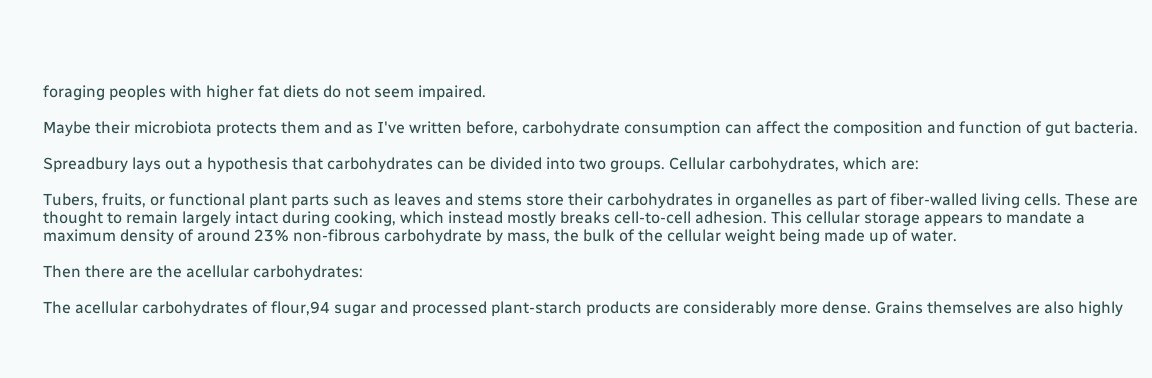foraging peoples with higher fat diets do not seem impaired.

Maybe their microbiota protects them and as I've written before, carbohydrate consumption can affect the composition and function of gut bacteria.

Spreadbury lays out a hypothesis that carbohydrates can be divided into two groups. Cellular carbohydrates, which are:

Tubers, fruits, or functional plant parts such as leaves and stems store their carbohydrates in organelles as part of fiber-walled living cells. These are thought to remain largely intact during cooking, which instead mostly breaks cell-to-cell adhesion. This cellular storage appears to mandate a maximum density of around 23% non-fibrous carbohydrate by mass, the bulk of the cellular weight being made up of water.

Then there are the acellular carbohydrates:

The acellular carbohydrates of flour,94 sugar and processed plant-starch products are considerably more dense. Grains themselves are also highly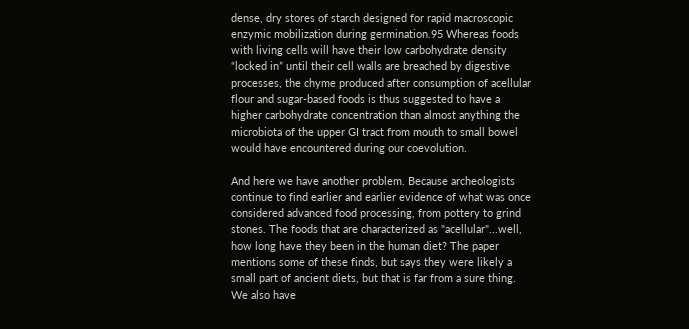dense, dry stores of starch designed for rapid macroscopic enzymic mobilization during germination.95 Whereas foods with living cells will have their low carbohydrate density “locked in” until their cell walls are breached by digestive processes, the chyme produced after consumption of acellular flour and sugar-based foods is thus suggested to have a higher carbohydrate concentration than almost anything the microbiota of the upper GI tract from mouth to small bowel would have encountered during our coevolution.

And here we have another problem. Because archeologists continue to find earlier and earlier evidence of what was once considered advanced food processing, from pottery to grind stones. The foods that are characterized as "acellular"...well, how long have they been in the human diet? The paper mentions some of these finds, but says they were likely a small part of ancient diets, but that is far from a sure thing. We also have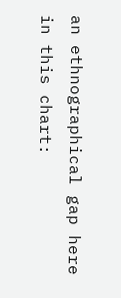an ethnographical gap here in this chart: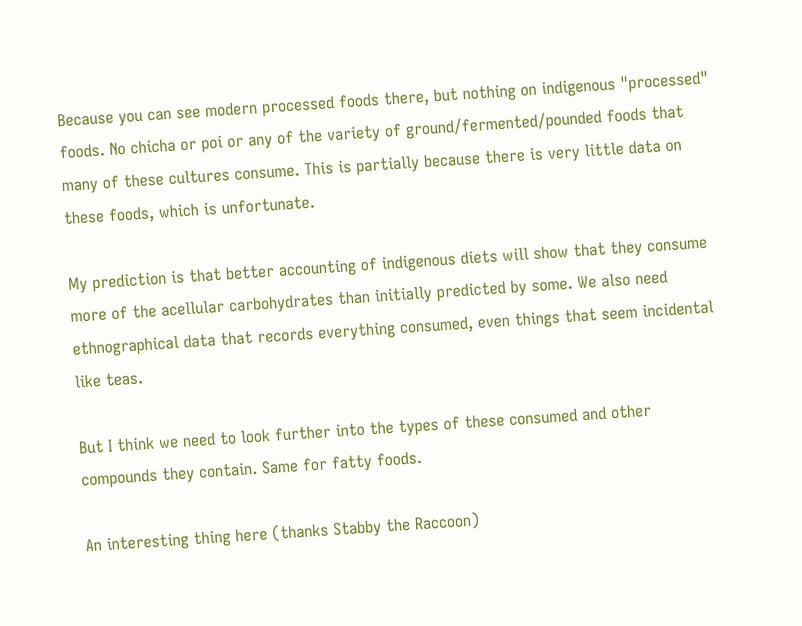Because you can see modern processed foods there, but nothing on indigenous "processed" foods. No chicha or poi or any of the variety of ground/fermented/pounded foods that many of these cultures consume. This is partially because there is very little data on these foods, which is unfortunate.

My prediction is that better accounting of indigenous diets will show that they consume more of the acellular carbohydrates than initially predicted by some. We also need ethnographical data that records everything consumed, even things that seem incidental like teas.

But I think we need to look further into the types of these consumed and other compounds they contain. Same for fatty foods.

An interesting thing here (thanks Stabby the Raccoon)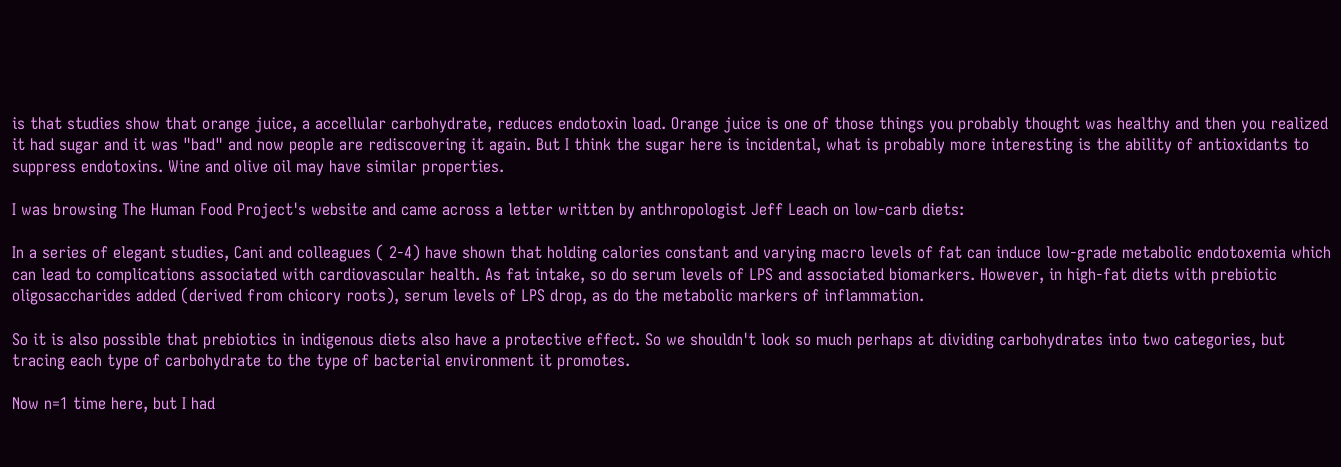is that studies show that orange juice, a accellular carbohydrate, reduces endotoxin load. Orange juice is one of those things you probably thought was healthy and then you realized it had sugar and it was "bad" and now people are rediscovering it again. But I think the sugar here is incidental, what is probably more interesting is the ability of antioxidants to suppress endotoxins. Wine and olive oil may have similar properties.

I was browsing The Human Food Project's website and came across a letter written by anthropologist Jeff Leach on low-carb diets:

In a series of elegant studies, Cani and colleagues ( 2-4) have shown that holding calories constant and varying macro levels of fat can induce low-grade metabolic endotoxemia which can lead to complications associated with cardiovascular health. As fat intake, so do serum levels of LPS and associated biomarkers. However, in high-fat diets with prebiotic oligosaccharides added (derived from chicory roots), serum levels of LPS drop, as do the metabolic markers of inflammation.

So it is also possible that prebiotics in indigenous diets also have a protective effect. So we shouldn't look so much perhaps at dividing carbohydrates into two categories, but tracing each type of carbohydrate to the type of bacterial environment it promotes.

Now n=1 time here, but I had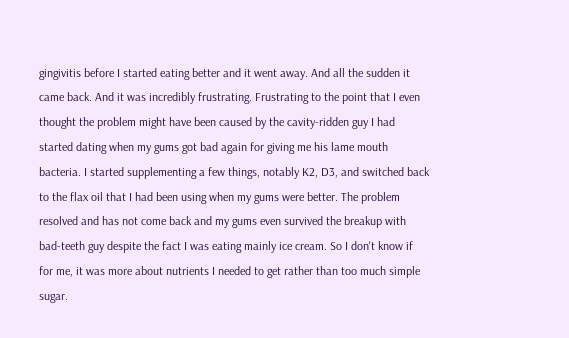gingivitis before I started eating better and it went away. And all the sudden it came back. And it was incredibly frustrating. Frustrating to the point that I even thought the problem might have been caused by the cavity-ridden guy I had started dating when my gums got bad again for giving me his lame mouth bacteria. I started supplementing a few things, notably K2, D3, and switched back to the flax oil that I had been using when my gums were better. The problem resolved and has not come back and my gums even survived the breakup with bad-teeth guy despite the fact I was eating mainly ice cream. So I don't know if for me, it was more about nutrients I needed to get rather than too much simple sugar.